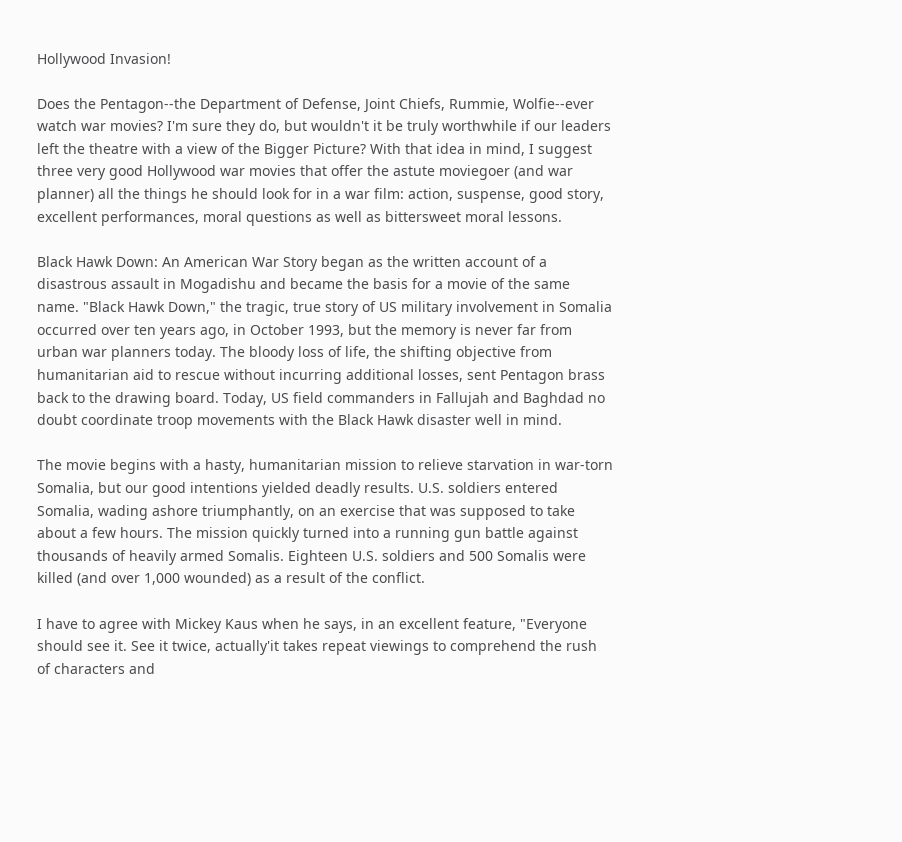Hollywood Invasion!

Does the Pentagon--the Department of Defense, Joint Chiefs, Rummie, Wolfie--ever watch war movies? I'm sure they do, but wouldn't it be truly worthwhile if our leaders left the theatre with a view of the Bigger Picture? With that idea in mind, I suggest three very good Hollywood war movies that offer the astute moviegoer (and war planner) all the things he should look for in a war film: action, suspense, good story, excellent performances, moral questions as well as bittersweet moral lessons.

Black Hawk Down: An American War Story began as the written account of a disastrous assault in Mogadishu and became the basis for a movie of the same name. "Black Hawk Down," the tragic, true story of US military involvement in Somalia occurred over ten years ago, in October 1993, but the memory is never far from urban war planners today. The bloody loss of life, the shifting objective from humanitarian aid to rescue without incurring additional losses, sent Pentagon brass back to the drawing board. Today, US field commanders in Fallujah and Baghdad no doubt coordinate troop movements with the Black Hawk disaster well in mind.

The movie begins with a hasty, humanitarian mission to relieve starvation in war-torn Somalia, but our good intentions yielded deadly results. U.S. soldiers entered Somalia, wading ashore triumphantly, on an exercise that was supposed to take about a few hours. The mission quickly turned into a running gun battle against thousands of heavily armed Somalis. Eighteen U.S. soldiers and 500 Somalis were killed (and over 1,000 wounded) as a result of the conflict.

I have to agree with Mickey Kaus when he says, in an excellent feature, "Everyone should see it. See it twice, actually'it takes repeat viewings to comprehend the rush of characters and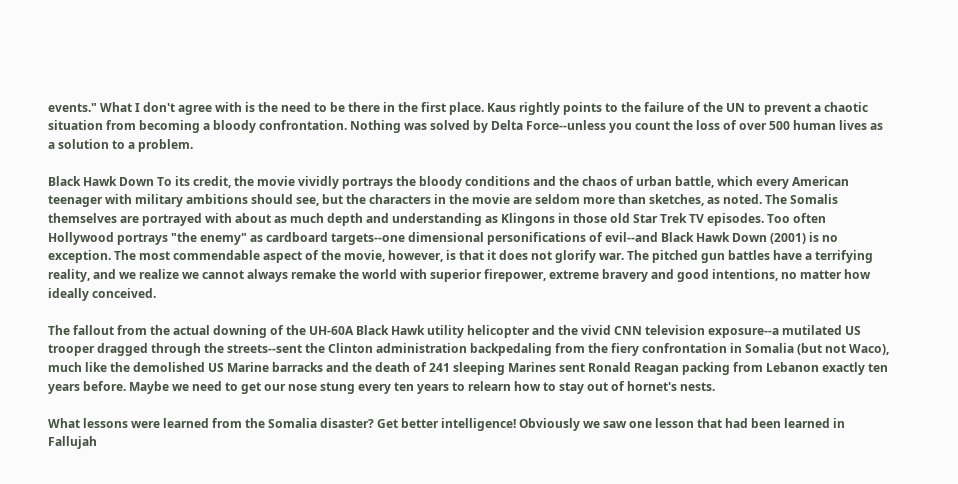events." What I don't agree with is the need to be there in the first place. Kaus rightly points to the failure of the UN to prevent a chaotic situation from becoming a bloody confrontation. Nothing was solved by Delta Force--unless you count the loss of over 500 human lives as a solution to a problem.

Black Hawk Down To its credit, the movie vividly portrays the bloody conditions and the chaos of urban battle, which every American teenager with military ambitions should see, but the characters in the movie are seldom more than sketches, as noted. The Somalis themselves are portrayed with about as much depth and understanding as Klingons in those old Star Trek TV episodes. Too often Hollywood portrays "the enemy" as cardboard targets--one dimensional personifications of evil--and Black Hawk Down (2001) is no exception. The most commendable aspect of the movie, however, is that it does not glorify war. The pitched gun battles have a terrifying reality, and we realize we cannot always remake the world with superior firepower, extreme bravery and good intentions, no matter how ideally conceived.

The fallout from the actual downing of the UH-60A Black Hawk utility helicopter and the vivid CNN television exposure--a mutilated US trooper dragged through the streets--sent the Clinton administration backpedaling from the fiery confrontation in Somalia (but not Waco), much like the demolished US Marine barracks and the death of 241 sleeping Marines sent Ronald Reagan packing from Lebanon exactly ten years before. Maybe we need to get our nose stung every ten years to relearn how to stay out of hornet's nests.

What lessons were learned from the Somalia disaster? Get better intelligence! Obviously we saw one lesson that had been learned in Fallujah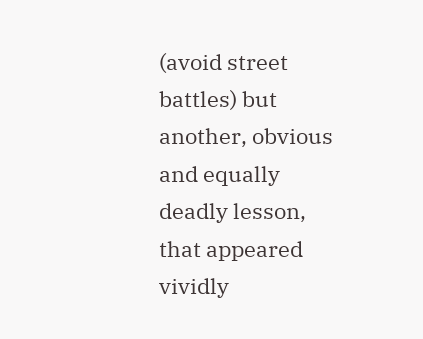(avoid street battles) but another, obvious and equally deadly lesson, that appeared vividly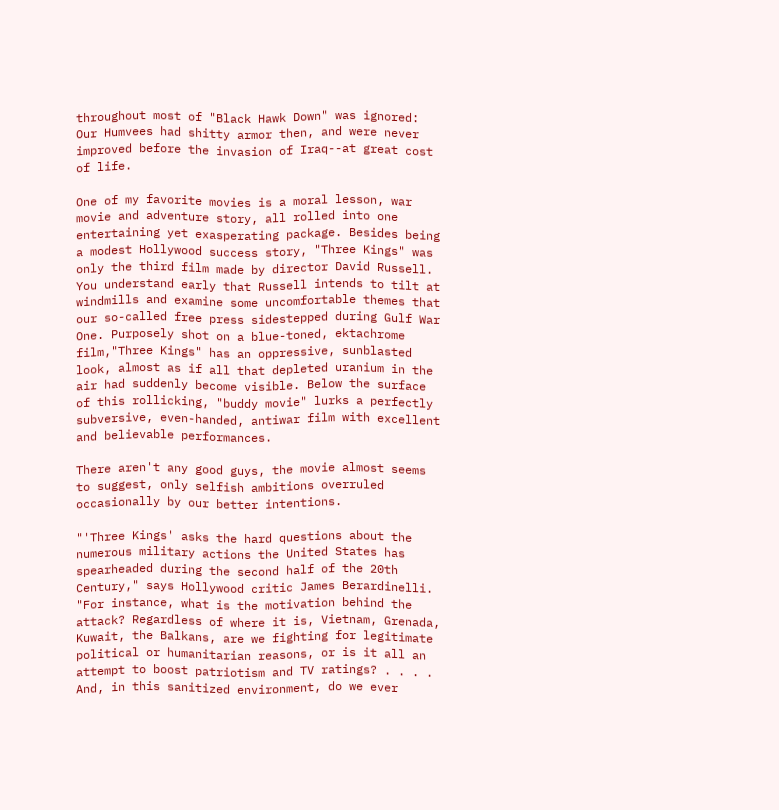throughout most of "Black Hawk Down" was ignored: Our Humvees had shitty armor then, and were never improved before the invasion of Iraq--at great cost of life.

One of my favorite movies is a moral lesson, war movie and adventure story, all rolled into one entertaining yet exasperating package. Besides being a modest Hollywood success story, "Three Kings" was only the third film made by director David Russell. You understand early that Russell intends to tilt at windmills and examine some uncomfortable themes that our so-called free press sidestepped during Gulf War One. Purposely shot on a blue-toned, ektachrome film,"Three Kings" has an oppressive, sunblasted look, almost as if all that depleted uranium in the air had suddenly become visible. Below the surface of this rollicking, "buddy movie" lurks a perfectly subversive, even-handed, antiwar film with excellent and believable performances.

There aren't any good guys, the movie almost seems to suggest, only selfish ambitions overruled occasionally by our better intentions.

"'Three Kings' asks the hard questions about the numerous military actions the United States has spearheaded during the second half of the 20th Century," says Hollywood critic James Berardinelli. "For instance, what is the motivation behind the attack? Regardless of where it is, Vietnam, Grenada, Kuwait, the Balkans, are we fighting for legitimate political or humanitarian reasons, or is it all an attempt to boost patriotism and TV ratings? . . . . And, in this sanitized environment, do we ever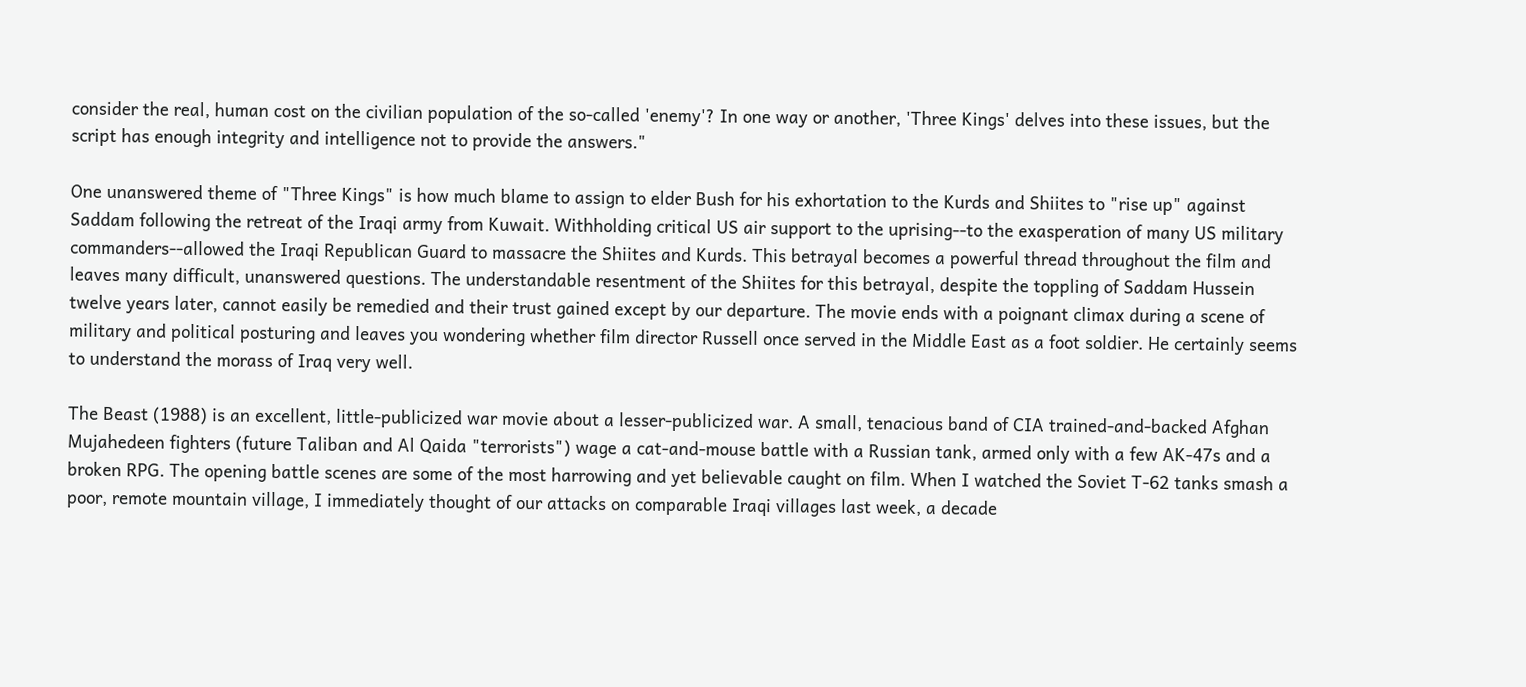consider the real, human cost on the civilian population of the so-called 'enemy'? In one way or another, 'Three Kings' delves into these issues, but the script has enough integrity and intelligence not to provide the answers."

One unanswered theme of "Three Kings" is how much blame to assign to elder Bush for his exhortation to the Kurds and Shiites to "rise up" against Saddam following the retreat of the Iraqi army from Kuwait. Withholding critical US air support to the uprising--to the exasperation of many US military commanders--allowed the Iraqi Republican Guard to massacre the Shiites and Kurds. This betrayal becomes a powerful thread throughout the film and leaves many difficult, unanswered questions. The understandable resentment of the Shiites for this betrayal, despite the toppling of Saddam Hussein twelve years later, cannot easily be remedied and their trust gained except by our departure. The movie ends with a poignant climax during a scene of military and political posturing and leaves you wondering whether film director Russell once served in the Middle East as a foot soldier. He certainly seems to understand the morass of Iraq very well.

The Beast (1988) is an excellent, little-publicized war movie about a lesser-publicized war. A small, tenacious band of CIA trained-and-backed Afghan Mujahedeen fighters (future Taliban and Al Qaida "terrorists") wage a cat-and-mouse battle with a Russian tank, armed only with a few AK-47s and a broken RPG. The opening battle scenes are some of the most harrowing and yet believable caught on film. When I watched the Soviet T-62 tanks smash a poor, remote mountain village, I immediately thought of our attacks on comparable Iraqi villages last week, a decade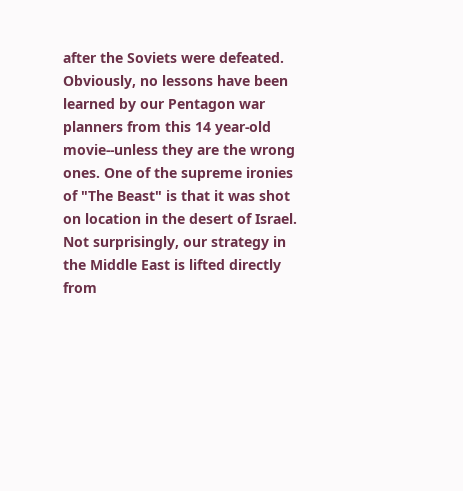after the Soviets were defeated. Obviously, no lessons have been learned by our Pentagon war planners from this 14 year-old movie--unless they are the wrong ones. One of the supreme ironies of "The Beast" is that it was shot on location in the desert of Israel. Not surprisingly, our strategy in the Middle East is lifted directly from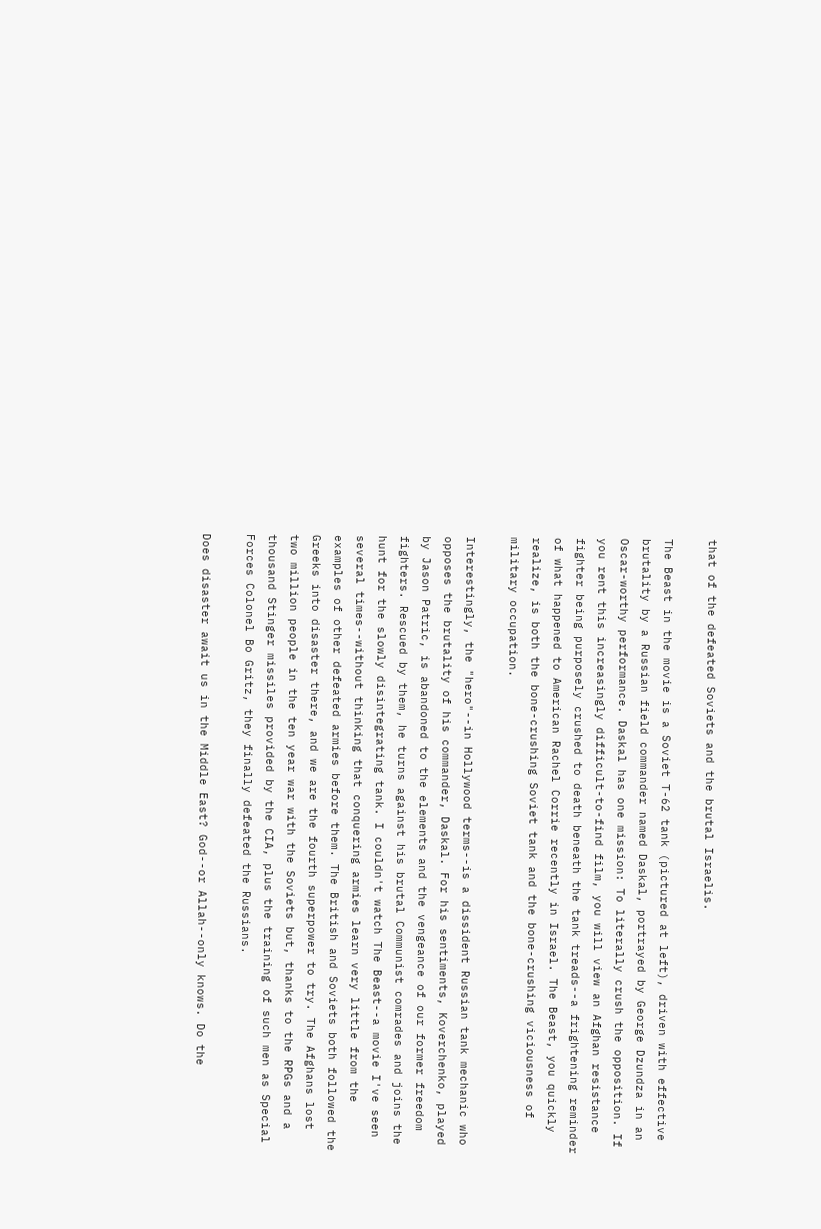that of the defeated Soviets and the brutal Israelis.

The Beast in the movie is a Soviet T-62 tank (pictured at left), driven with effective brutality by a Russian field commander named Daskal, portrayed by George Dzundza in an Oscar-worthy performance. Daskal has one mission: To literally crush the opposition. If you rent this increasingly difficult-to-find film, you will view an Afghan resistance fighter being purposely crushed to death beneath the tank treads--a frightening reminder of what happened to American Rachel Corrie recently in Israel. The Beast, you quickly realize, is both the bone-crushing Soviet tank and the bone-crushing viciousness of military occupation.

Interestingly, the "hero"--in Hollywood terms--is a dissident Russian tank mechanic who opposes the brutality of his commander, Daskal. For his sentiments, Koverchenko, played by Jason Patric, is abandoned to the elements and the vengeance of our former freedom fighters. Rescued by them, he turns against his brutal Communist comrades and joins the hunt for the slowly disintegrating tank. I couldn't watch The Beast--a movie I've seen several times--without thinking that conquering armies learn very little from the examples of other defeated armies before them. The British and Soviets both followed the Greeks into disaster there, and we are the fourth superpower to try. The Afghans lost two million people in the ten year war with the Soviets but, thanks to the RPGs and a thousand Stinger missiles provided by the CIA, plus the training of such men as Special Forces Colonel Bo Gritz, they finally defeated the Russians.

Does disaster await us in the Middle East? God--or Allah--only knows. Do the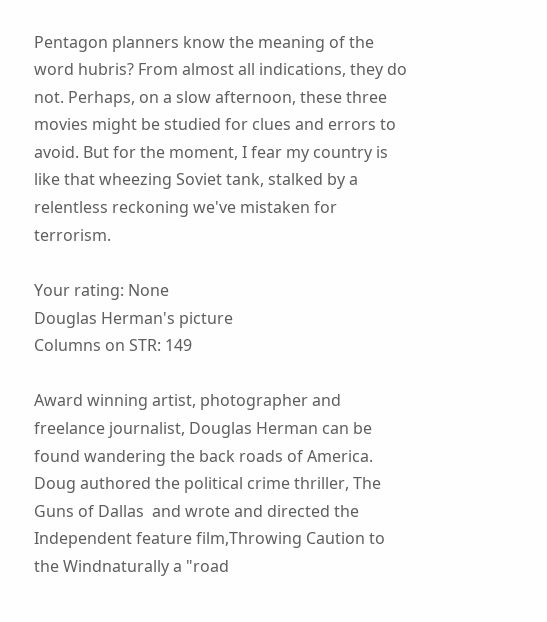Pentagon planners know the meaning of the word hubris? From almost all indications, they do not. Perhaps, on a slow afternoon, these three movies might be studied for clues and errors to avoid. But for the moment, I fear my country is like that wheezing Soviet tank, stalked by a relentless reckoning we've mistaken for terrorism.

Your rating: None
Douglas Herman's picture
Columns on STR: 149

Award winning artist, photographer and freelance journalist, Douglas Herman can be found wandering the back roads of America. Doug authored the political crime thriller, The Guns of Dallas  and wrote and directed the Independent feature film,Throwing Caution to the Windnaturally a "road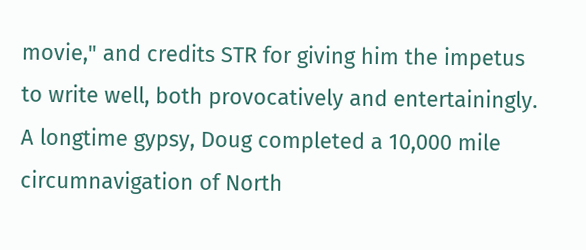movie," and credits STR for giving him the impetus to write well, both provocatively and entertainingly. A longtime gypsy, Doug completed a 10,000 mile circumnavigation of North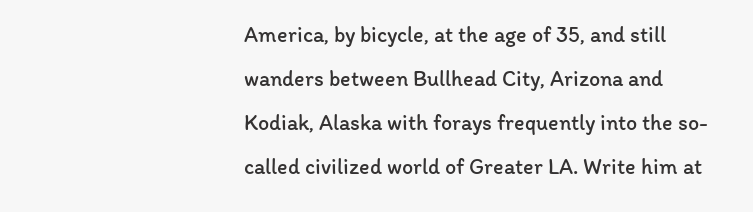America, by bicycle, at the age of 35, and still wanders between Bullhead City, Arizona and Kodiak, Alaska with forays frequently into the so-called civilized world of Greater LA. Write him at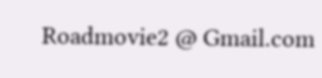Roadmovie2 @ Gmail.com